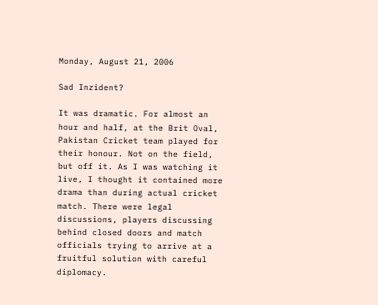Monday, August 21, 2006

Sad Inzident?

It was dramatic. For almost an hour and half, at the Brit Oval, Pakistan Cricket team played for their honour. Not on the field, but off it. As I was watching it live, I thought it contained more drama than during actual cricket match. There were legal discussions, players discussing behind closed doors and match officials trying to arrive at a fruitful solution with careful diplomacy.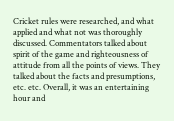Cricket rules were researched, and what applied and what not was thoroughly discussed. Commentators talked about spirit of the game and righteousness of attitude from all the points of views. They talked about the facts and presumptions, etc. etc. Overall, it was an entertaining hour and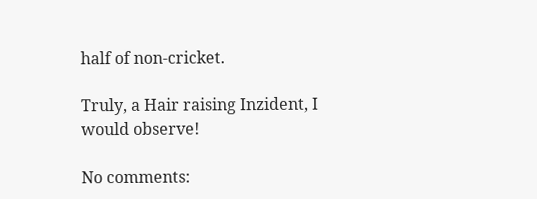half of non-cricket.

Truly, a Hair raising Inzident, I would observe!

No comments: